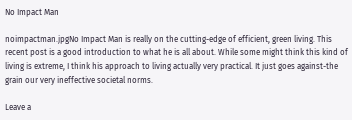No Impact Man

noimpactman.jpgNo Impact Man is really on the cutting-edge of efficient, green living. This recent post is a good introduction to what he is all about. While some might think this kind of living is extreme, I think his approach to living actually very practical. It just goes against-the grain our very ineffective societal norms.

Leave a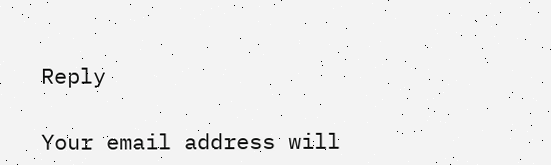Reply

Your email address will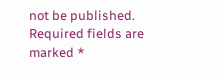not be published. Required fields are marked *